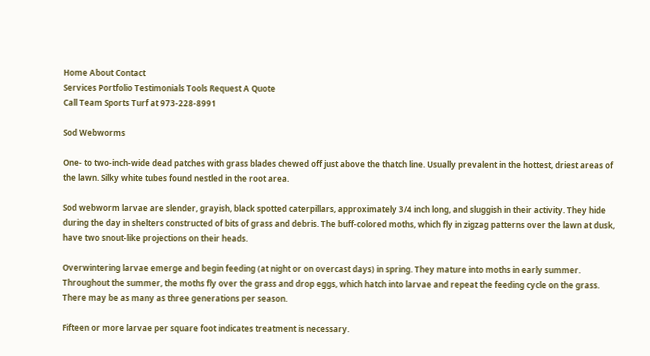Home About Contact
Services Portfolio Testimonials Tools Request A Quote
Call Team Sports Turf at 973-228-8991

Sod Webworms

One- to two-inch-wide dead patches with grass blades chewed off just above the thatch line. Usually prevalent in the hottest, driest areas of the lawn. Silky white tubes found nestled in the root area.

Sod webworm larvae are slender, grayish, black spotted caterpillars, approximately 3/4 inch long, and sluggish in their activity. They hide during the day in shelters constructed of bits of grass and debris. The buff-colored moths, which fly in zigzag patterns over the lawn at dusk, have two snout-like projections on their heads.

Overwintering larvae emerge and begin feeding (at night or on overcast days) in spring. They mature into moths in early summer. Throughout the summer, the moths fly over the grass and drop eggs, which hatch into larvae and repeat the feeding cycle on the grass. There may be as many as three generations per season.

Fifteen or more larvae per square foot indicates treatment is necessary.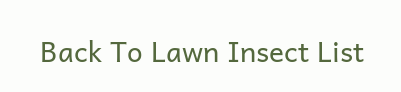Back To Lawn Insect List